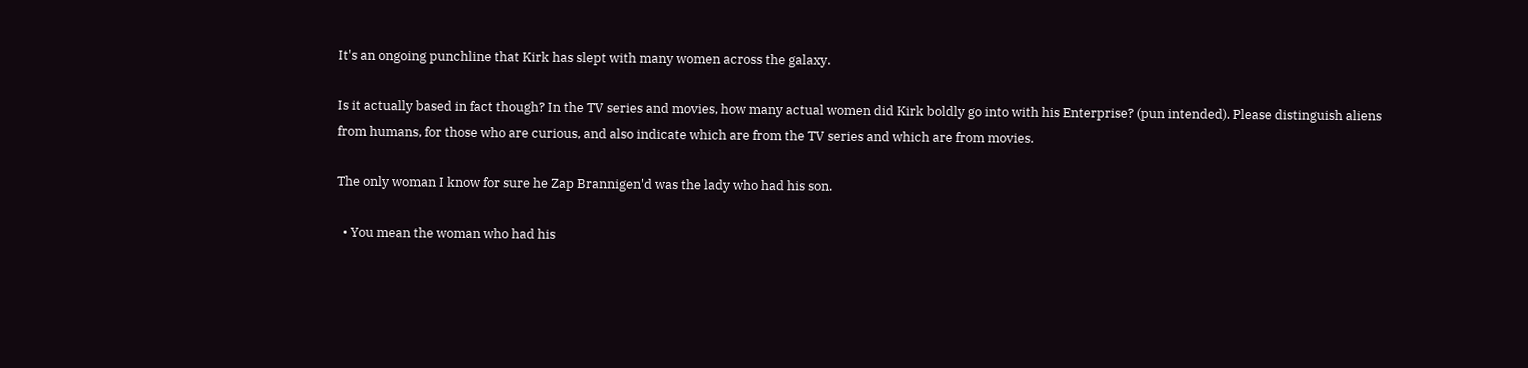It's an ongoing punchline that Kirk has slept with many women across the galaxy.

Is it actually based in fact though? In the TV series and movies, how many actual women did Kirk boldly go into with his Enterprise? (pun intended). Please distinguish aliens from humans, for those who are curious, and also indicate which are from the TV series and which are from movies.

The only woman I know for sure he Zap Brannigen'd was the lady who had his son.

  • You mean the woman who had his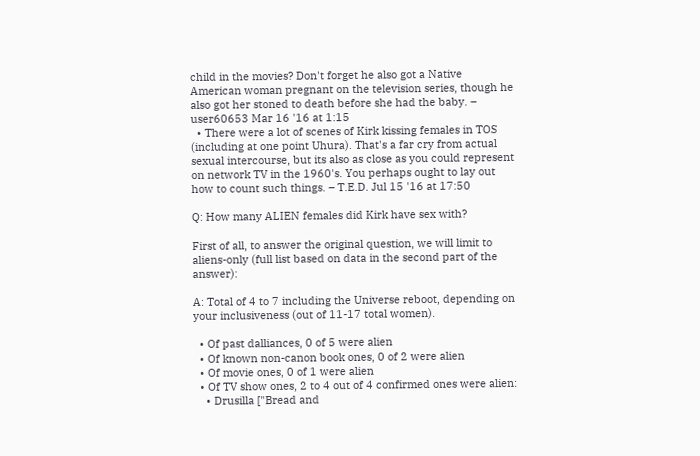child in the movies? Don't forget he also got a Native American woman pregnant on the television series, though he also got her stoned to death before she had the baby. – user60653 Mar 16 '16 at 1:15
  • There were a lot of scenes of Kirk kissing females in TOS (including at one point Uhura). That's a far cry from actual sexual intercourse, but its also as close as you could represent on network TV in the 1960's. You perhaps ought to lay out how to count such things. – T.E.D. Jul 15 '16 at 17:50

Q: How many ALIEN females did Kirk have sex with?

First of all, to answer the original question, we will limit to aliens-only (full list based on data in the second part of the answer):

A: Total of 4 to 7 including the Universe reboot, depending on your inclusiveness (out of 11-17 total women).

  • Of past dalliances, 0 of 5 were alien
  • Of known non-canon book ones, 0 of 2 were alien
  • Of movie ones, 0 of 1 were alien
  • Of TV show ones, 2 to 4 out of 4 confirmed ones were alien:
    • Drusilla ["Bread and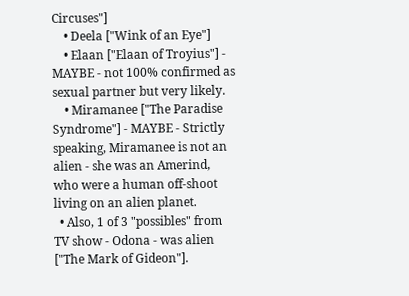Circuses"]
    • Deela ["Wink of an Eye"]
    • Elaan ["Elaan of Troyius"] - MAYBE - not 100% confirmed as sexual partner but very likely.
    • Miramanee ["The Paradise Syndrome"] - MAYBE - Strictly speaking, Miramanee is not an alien - she was an Amerind, who were a human off-shoot living on an alien planet.
  • Also, 1 of 3 "possibles" from TV show - Odona - was alien ["The Mark of Gideon"].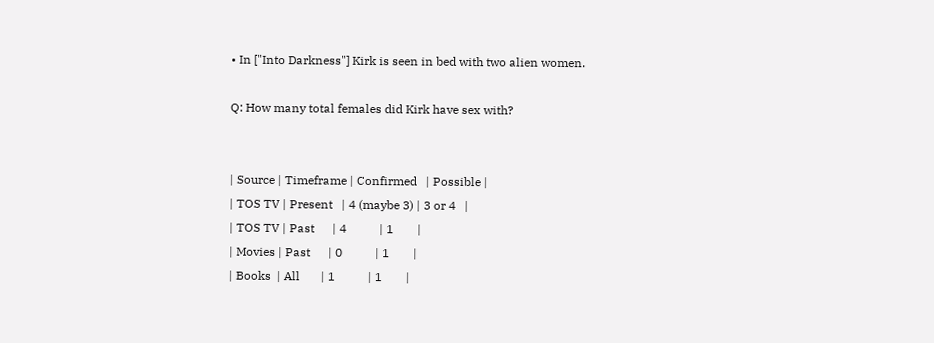• In ["Into Darkness"] Kirk is seen in bed with two alien women.

Q: How many total females did Kirk have sex with?


| Source | Timeframe | Confirmed   | Possible |
| TOS TV | Present   | 4 (maybe 3) | 3 or 4   |
| TOS TV | Past      | 4           | 1        |
| Movies | Past      | 0           | 1        |
| Books  | All       | 1           | 1        |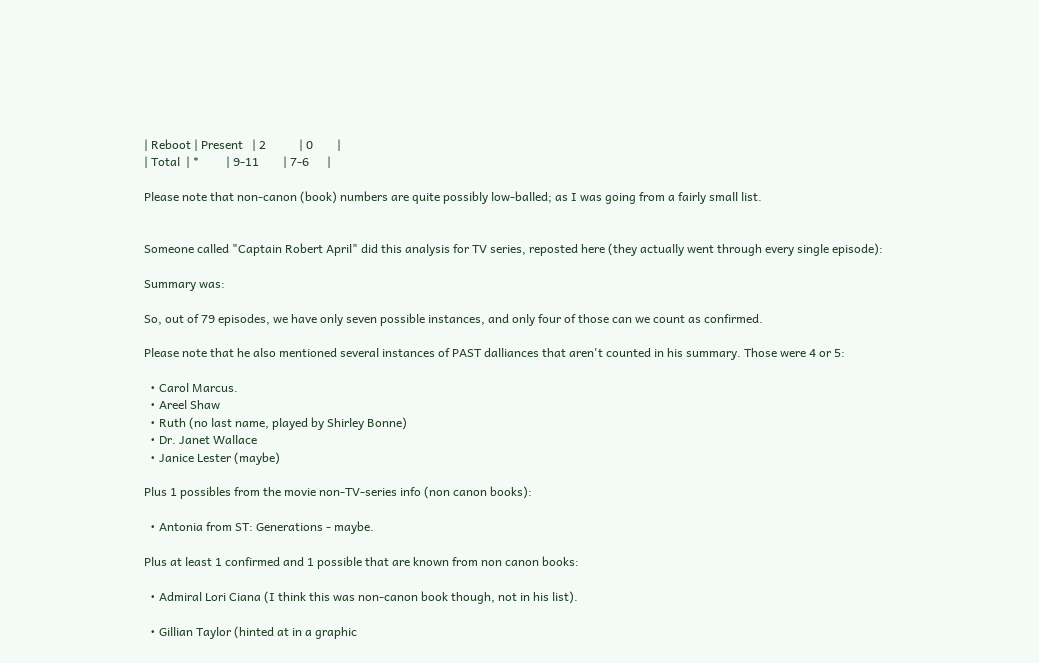| Reboot | Present   | 2           | 0        |
| Total  | *         | 9-11        | 7-6      |

Please note that non-canon (book) numbers are quite possibly low-balled; as I was going from a fairly small list.


Someone called "Captain Robert April" did this analysis for TV series, reposted here (they actually went through every single episode):

Summary was:

So, out of 79 episodes, we have only seven possible instances, and only four of those can we count as confirmed.

Please note that he also mentioned several instances of PAST dalliances that aren't counted in his summary. Those were 4 or 5:

  • Carol Marcus.
  • Areel Shaw
  • Ruth (no last name, played by Shirley Bonne)
  • Dr. Janet Wallace
  • Janice Lester (maybe)

Plus 1 possibles from the movie non-TV-series info (non canon books):

  • Antonia from ST: Generations - maybe.

Plus at least 1 confirmed and 1 possible that are known from non canon books:

  • Admiral Lori Ciana (I think this was non-canon book though, not in his list).

  • Gillian Taylor (hinted at in a graphic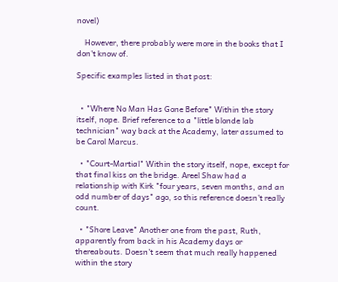novel)

    However, there probably were more in the books that I don't know of.

Specific examples listed in that post:


  • "Where No Man Has Gone Before" Within the story itself, nope. Brief reference to a "little blonde lab technician" way back at the Academy, later assumed to be Carol Marcus.

  • "Court-Martial" Within the story itself, nope, except for that final kiss on the bridge. Areel Shaw had a relationship with Kirk "four years, seven months, and an odd number of days" ago, so this reference doesn't really count.

  • "Shore Leave" Another one from the past, Ruth, apparently from back in his Academy days or thereabouts. Doesn't seem that much really happened within the story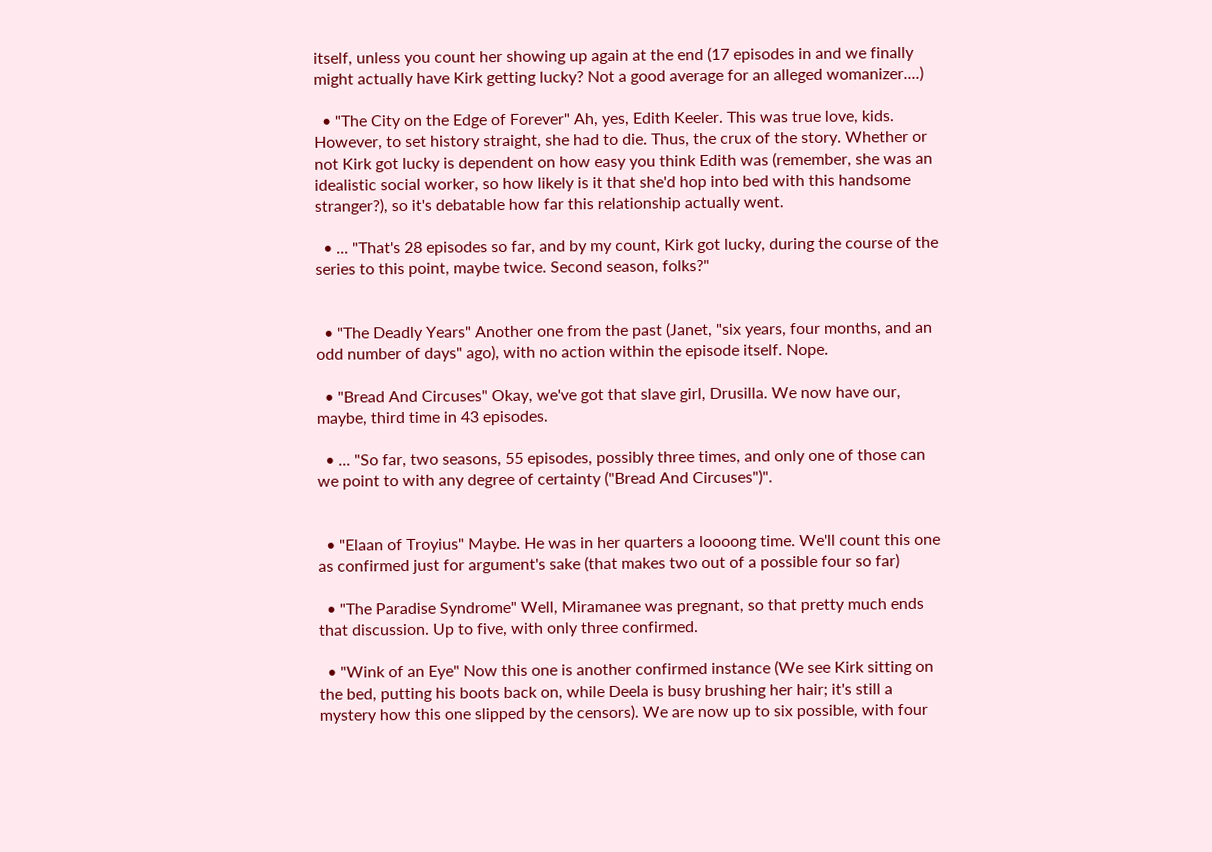itself, unless you count her showing up again at the end (17 episodes in and we finally might actually have Kirk getting lucky? Not a good average for an alleged womanizer....)

  • "The City on the Edge of Forever" Ah, yes, Edith Keeler. This was true love, kids. However, to set history straight, she had to die. Thus, the crux of the story. Whether or not Kirk got lucky is dependent on how easy you think Edith was (remember, she was an idealistic social worker, so how likely is it that she'd hop into bed with this handsome stranger?), so it's debatable how far this relationship actually went.

  • ... "That's 28 episodes so far, and by my count, Kirk got lucky, during the course of the series to this point, maybe twice. Second season, folks?"


  • "The Deadly Years" Another one from the past (Janet, "six years, four months, and an odd number of days" ago), with no action within the episode itself. Nope.

  • "Bread And Circuses" Okay, we've got that slave girl, Drusilla. We now have our, maybe, third time in 43 episodes.

  • ... "So far, two seasons, 55 episodes, possibly three times, and only one of those can we point to with any degree of certainty ("Bread And Circuses")".


  • "Elaan of Troyius" Maybe. He was in her quarters a loooong time. We'll count this one as confirmed just for argument's sake (that makes two out of a possible four so far)

  • "The Paradise Syndrome" Well, Miramanee was pregnant, so that pretty much ends that discussion. Up to five, with only three confirmed.

  • "Wink of an Eye" Now this one is another confirmed instance (We see Kirk sitting on the bed, putting his boots back on, while Deela is busy brushing her hair; it's still a mystery how this one slipped by the censors). We are now up to six possible, with four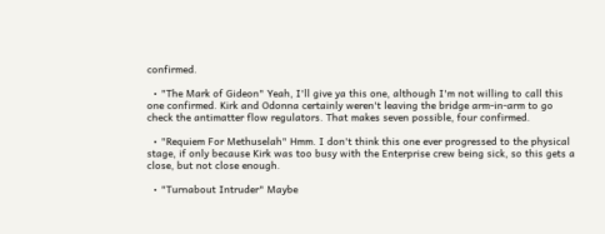confirmed.

  • "The Mark of Gideon" Yeah, I'll give ya this one, although I'm not willing to call this one confirmed. Kirk and Odonna certainly weren't leaving the bridge arm-in-arm to go check the antimatter flow regulators. That makes seven possible, four confirmed.

  • "Requiem For Methuselah" Hmm. I don't think this one ever progressed to the physical stage, if only because Kirk was too busy with the Enterprise crew being sick, so this gets a close, but not close enough.

  • "Turnabout Intruder" Maybe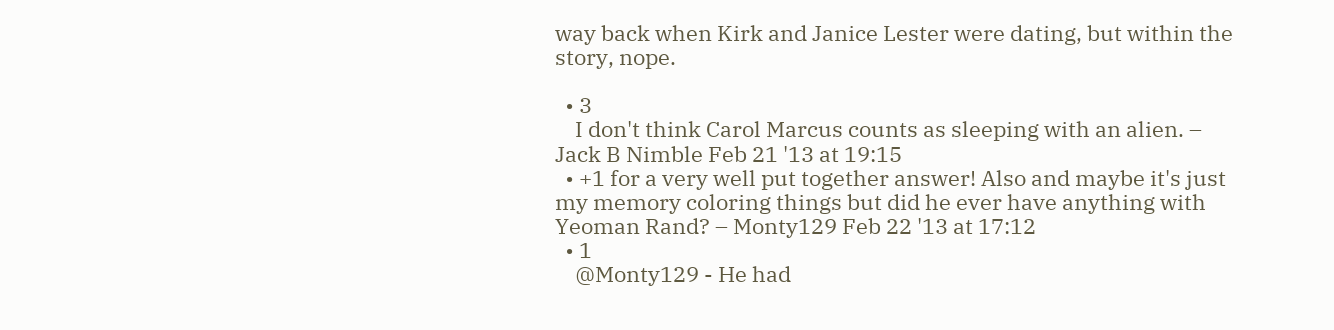way back when Kirk and Janice Lester were dating, but within the story, nope.

  • 3
    I don't think Carol Marcus counts as sleeping with an alien. – Jack B Nimble Feb 21 '13 at 19:15
  • +1 for a very well put together answer! Also and maybe it's just my memory coloring things but did he ever have anything with Yeoman Rand? – Monty129 Feb 22 '13 at 17:12
  • 1
    @Monty129 - He had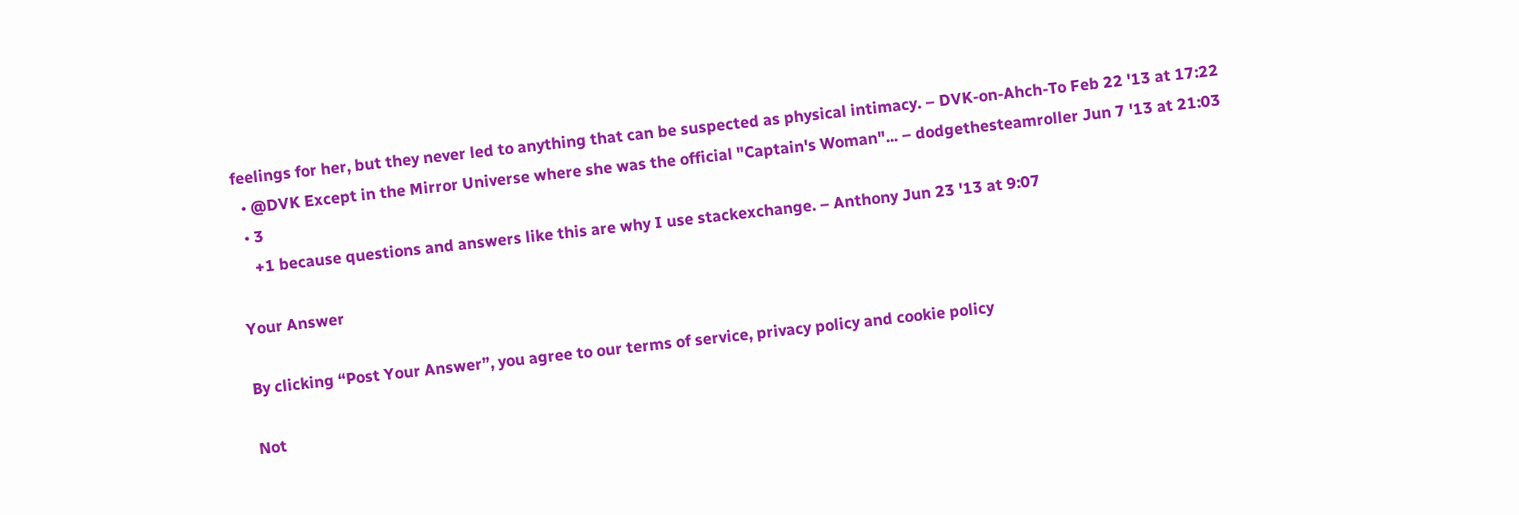feelings for her, but they never led to anything that can be suspected as physical intimacy. – DVK-on-Ahch-To Feb 22 '13 at 17:22
  • @DVK Except in the Mirror Universe where she was the official "Captain's Woman"... – dodgethesteamroller Jun 7 '13 at 21:03
  • 3
    +1 because questions and answers like this are why I use stackexchange. – Anthony Jun 23 '13 at 9:07

Your Answer

By clicking “Post Your Answer”, you agree to our terms of service, privacy policy and cookie policy

Not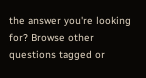the answer you're looking for? Browse other questions tagged or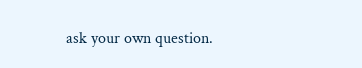ask your own question.